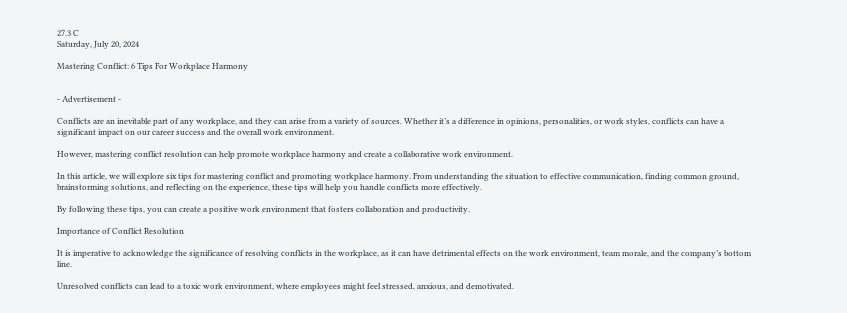27.3 C
Saturday, July 20, 2024

Mastering Conflict: 6 Tips For Workplace Harmony


- Advertisement -

Conflicts are an inevitable part of any workplace, and they can arise from a variety of sources. Whether it’s a difference in opinions, personalities, or work styles, conflicts can have a significant impact on our career success and the overall work environment.

However, mastering conflict resolution can help promote workplace harmony and create a collaborative work environment.

In this article, we will explore six tips for mastering conflict and promoting workplace harmony. From understanding the situation to effective communication, finding common ground, brainstorming solutions, and reflecting on the experience, these tips will help you handle conflicts more effectively.

By following these tips, you can create a positive work environment that fosters collaboration and productivity.

Importance of Conflict Resolution

It is imperative to acknowledge the significance of resolving conflicts in the workplace, as it can have detrimental effects on the work environment, team morale, and the company’s bottom line.

Unresolved conflicts can lead to a toxic work environment, where employees might feel stressed, anxious, and demotivated.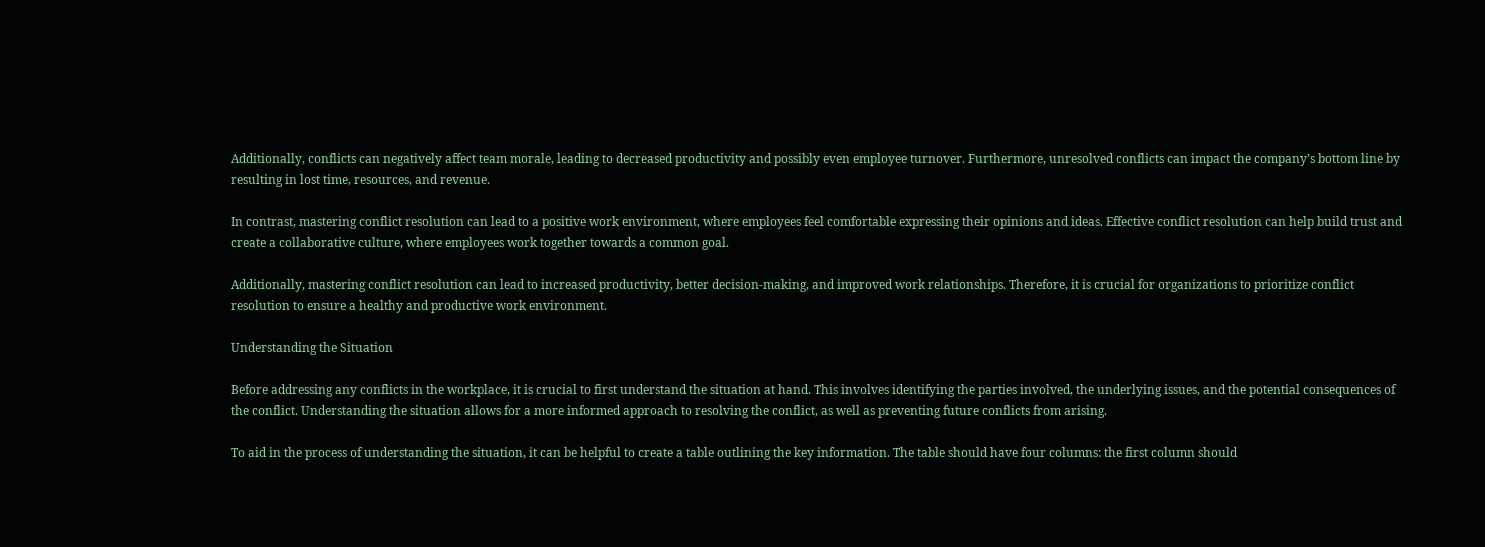Additionally, conflicts can negatively affect team morale, leading to decreased productivity and possibly even employee turnover. Furthermore, unresolved conflicts can impact the company’s bottom line by resulting in lost time, resources, and revenue.

In contrast, mastering conflict resolution can lead to a positive work environment, where employees feel comfortable expressing their opinions and ideas. Effective conflict resolution can help build trust and create a collaborative culture, where employees work together towards a common goal.

Additionally, mastering conflict resolution can lead to increased productivity, better decision-making, and improved work relationships. Therefore, it is crucial for organizations to prioritize conflict resolution to ensure a healthy and productive work environment.

Understanding the Situation

Before addressing any conflicts in the workplace, it is crucial to first understand the situation at hand. This involves identifying the parties involved, the underlying issues, and the potential consequences of the conflict. Understanding the situation allows for a more informed approach to resolving the conflict, as well as preventing future conflicts from arising.

To aid in the process of understanding the situation, it can be helpful to create a table outlining the key information. The table should have four columns: the first column should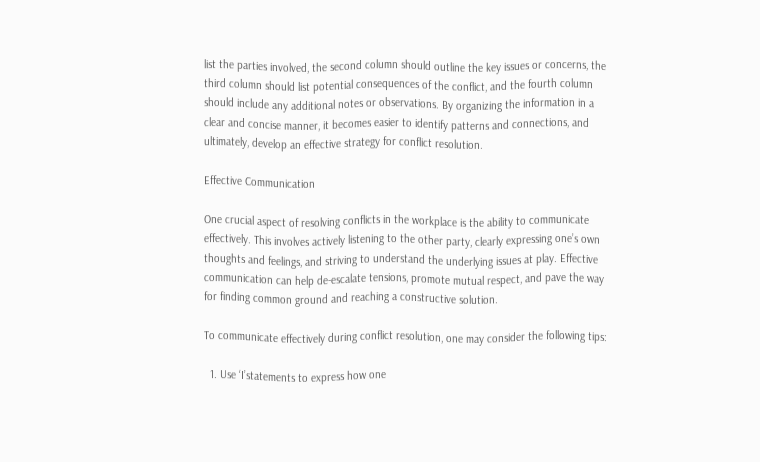list the parties involved, the second column should outline the key issues or concerns, the third column should list potential consequences of the conflict, and the fourth column should include any additional notes or observations. By organizing the information in a clear and concise manner, it becomes easier to identify patterns and connections, and ultimately, develop an effective strategy for conflict resolution.

Effective Communication

One crucial aspect of resolving conflicts in the workplace is the ability to communicate effectively. This involves actively listening to the other party, clearly expressing one’s own thoughts and feelings, and striving to understand the underlying issues at play. Effective communication can help de-escalate tensions, promote mutual respect, and pave the way for finding common ground and reaching a constructive solution.

To communicate effectively during conflict resolution, one may consider the following tips:

  1. Use ‘I’statements to express how one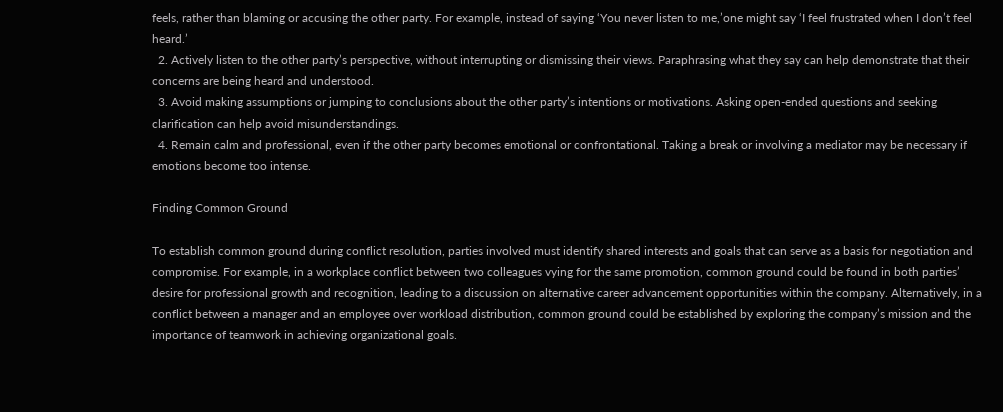feels, rather than blaming or accusing the other party. For example, instead of saying ‘You never listen to me,’one might say ‘I feel frustrated when I don’t feel heard.’
  2. Actively listen to the other party’s perspective, without interrupting or dismissing their views. Paraphrasing what they say can help demonstrate that their concerns are being heard and understood.
  3. Avoid making assumptions or jumping to conclusions about the other party’s intentions or motivations. Asking open-ended questions and seeking clarification can help avoid misunderstandings.
  4. Remain calm and professional, even if the other party becomes emotional or confrontational. Taking a break or involving a mediator may be necessary if emotions become too intense.

Finding Common Ground

To establish common ground during conflict resolution, parties involved must identify shared interests and goals that can serve as a basis for negotiation and compromise. For example, in a workplace conflict between two colleagues vying for the same promotion, common ground could be found in both parties’ desire for professional growth and recognition, leading to a discussion on alternative career advancement opportunities within the company. Alternatively, in a conflict between a manager and an employee over workload distribution, common ground could be established by exploring the company’s mission and the importance of teamwork in achieving organizational goals.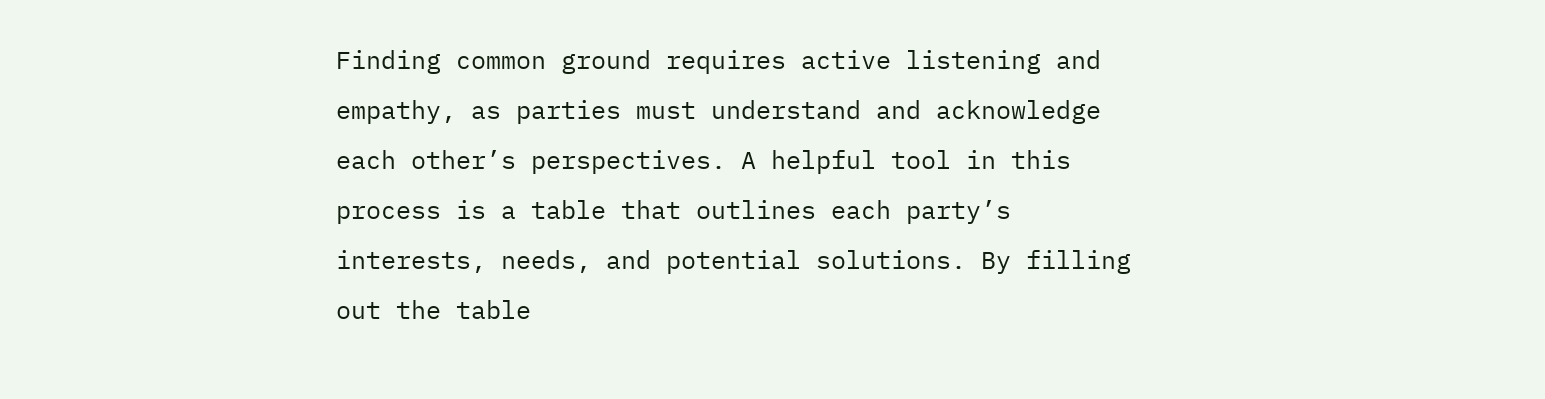Finding common ground requires active listening and empathy, as parties must understand and acknowledge each other’s perspectives. A helpful tool in this process is a table that outlines each party’s interests, needs, and potential solutions. By filling out the table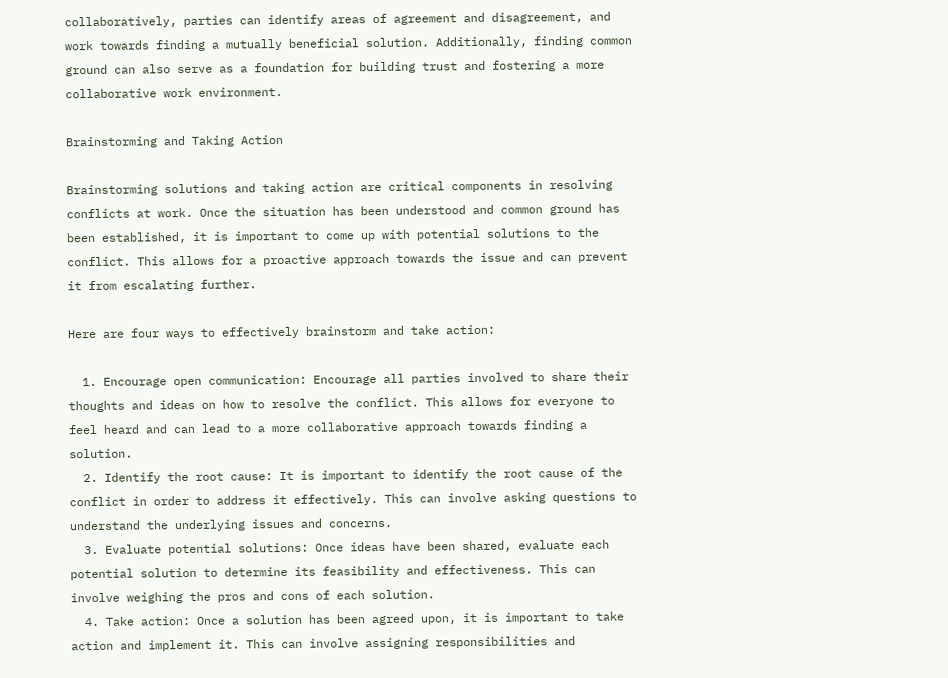collaboratively, parties can identify areas of agreement and disagreement, and work towards finding a mutually beneficial solution. Additionally, finding common ground can also serve as a foundation for building trust and fostering a more collaborative work environment.

Brainstorming and Taking Action

Brainstorming solutions and taking action are critical components in resolving conflicts at work. Once the situation has been understood and common ground has been established, it is important to come up with potential solutions to the conflict. This allows for a proactive approach towards the issue and can prevent it from escalating further.

Here are four ways to effectively brainstorm and take action:

  1. Encourage open communication: Encourage all parties involved to share their thoughts and ideas on how to resolve the conflict. This allows for everyone to feel heard and can lead to a more collaborative approach towards finding a solution.
  2. Identify the root cause: It is important to identify the root cause of the conflict in order to address it effectively. This can involve asking questions to understand the underlying issues and concerns.
  3. Evaluate potential solutions: Once ideas have been shared, evaluate each potential solution to determine its feasibility and effectiveness. This can involve weighing the pros and cons of each solution.
  4. Take action: Once a solution has been agreed upon, it is important to take action and implement it. This can involve assigning responsibilities and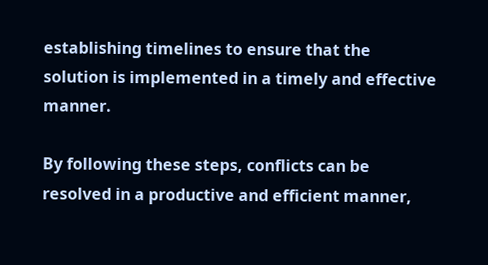establishing timelines to ensure that the solution is implemented in a timely and effective manner.

By following these steps, conflicts can be resolved in a productive and efficient manner,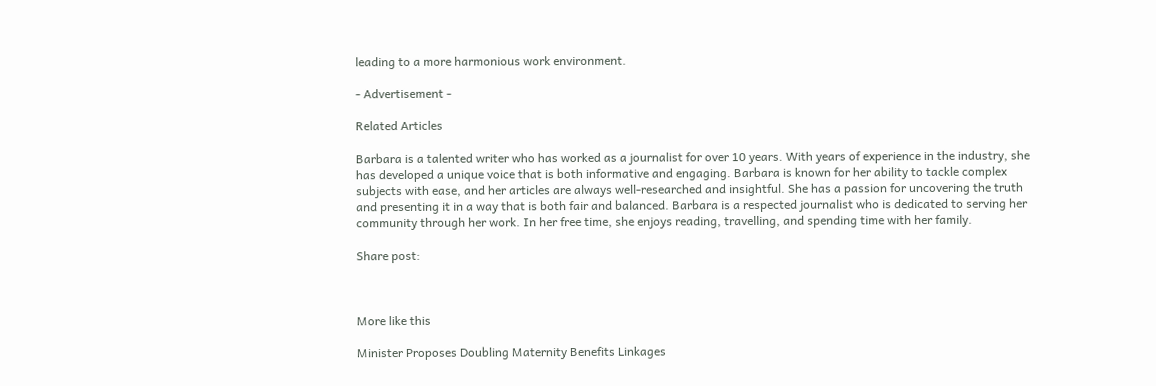leading to a more harmonious work environment.

- Advertisement -

Related Articles

Barbara is a talented writer who has worked as a journalist for over 10 years. With years of experience in the industry, she has developed a unique voice that is both informative and engaging. Barbara is known for her ability to tackle complex subjects with ease, and her articles are always well-researched and insightful. She has a passion for uncovering the truth and presenting it in a way that is both fair and balanced. Barbara is a respected journalist who is dedicated to serving her community through her work. In her free time, she enjoys reading, travelling, and spending time with her family.

Share post:



More like this

Minister Proposes Doubling Maternity Benefits Linkages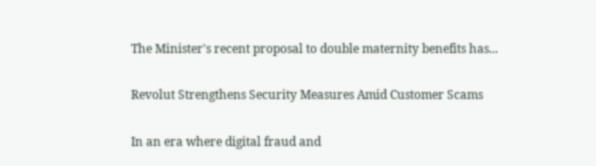The Minister's recent proposal to double maternity benefits has...

Revolut Strengthens Security Measures Amid Customer Scams

In an era where digital fraud and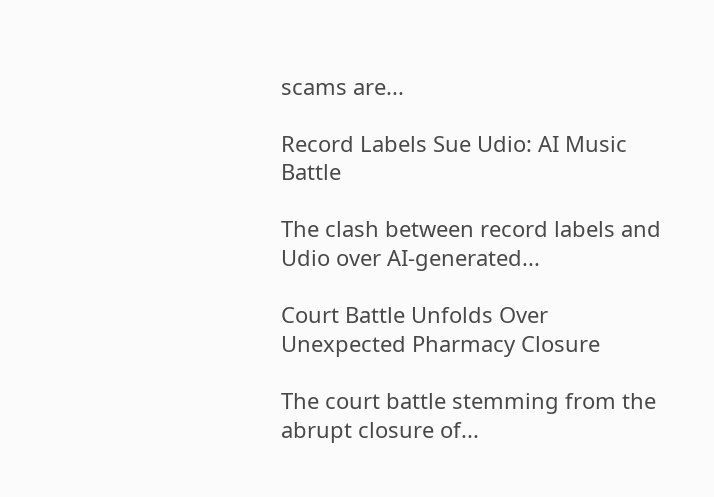scams are...

Record Labels Sue Udio: AI Music Battle

The clash between record labels and Udio over AI-generated...

Court Battle Unfolds Over Unexpected Pharmacy Closure

The court battle stemming from the abrupt closure of...